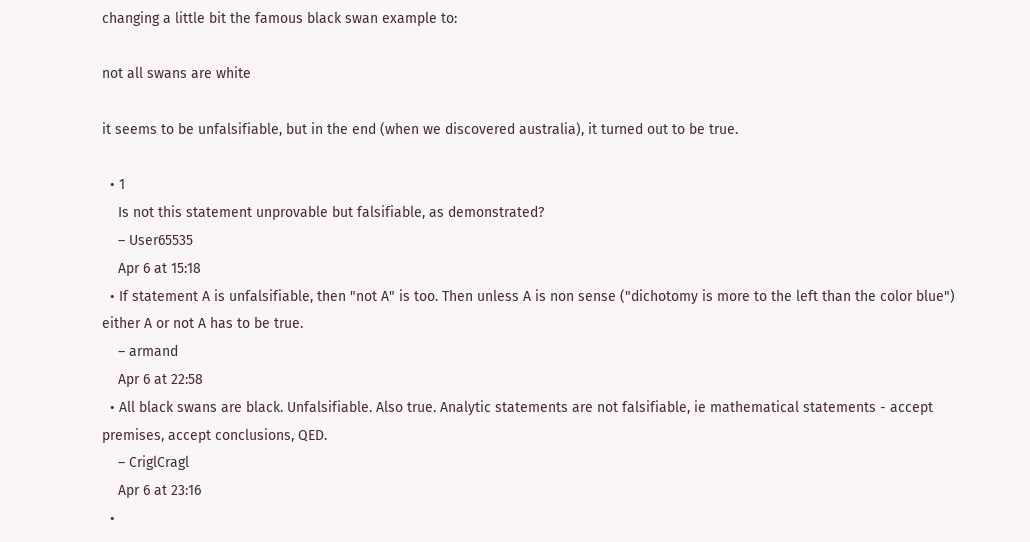changing a little bit the famous black swan example to:

not all swans are white

it seems to be unfalsifiable, but in the end (when we discovered australia), it turned out to be true.

  • 1
    Is not this statement unprovable but falsifiable, as demonstrated?
    – User65535
    Apr 6 at 15:18
  • If statement A is unfalsifiable, then "not A" is too. Then unless A is non sense ("dichotomy is more to the left than the color blue") either A or not A has to be true.
    – armand
    Apr 6 at 22:58
  • All black swans are black. Unfalsifiable. Also true. Analytic statements are not falsifiable, ie mathematical statements - accept premises, accept conclusions, QED.
    – CriglCragl
    Apr 6 at 23:16
  •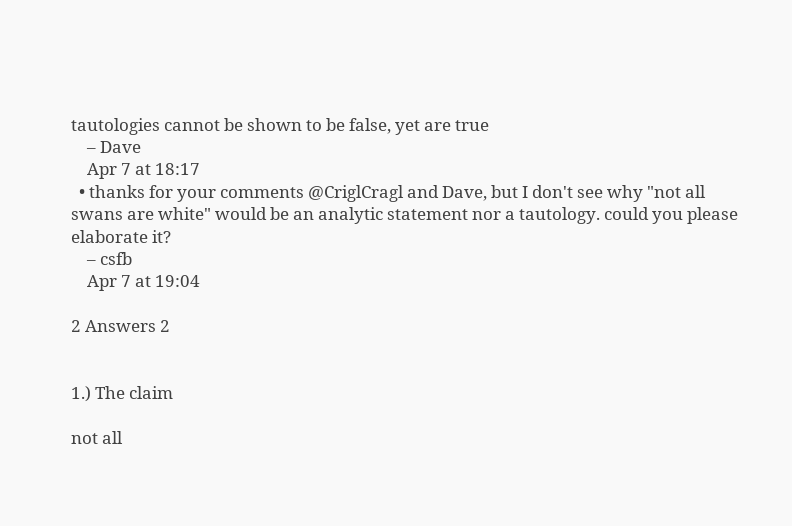tautologies cannot be shown to be false, yet are true
    – Dave
    Apr 7 at 18:17
  • thanks for your comments @CriglCragl and Dave, but I don't see why "not all swans are white" would be an analytic statement nor a tautology. could you please elaborate it?
    – csfb
    Apr 7 at 19:04

2 Answers 2


1.) The claim

not all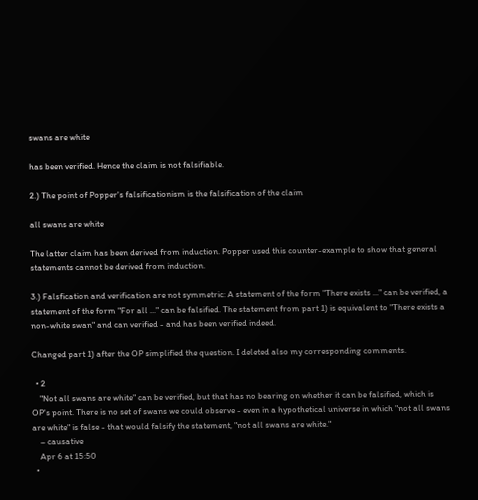swans are white

has been verified. Hence the claim is not falsifiable.

2.) The point of Popper's falsificationism is the falsification of the claim

all swans are white

The latter claim has been derived from induction. Popper used this counter-example to show that general statements cannot be derived from induction.

3.) Falsfication and verification are not symmetric: A statement of the form "There exists ..." can be verified, a statement of the form "For all ..." can be falsified. The statement from part 1) is equivalent to "There exists a non-white swan" and can verified - and has been verified indeed.

Changed part 1) after the OP simplified the question. I deleted also my corresponding comments.

  • 2
    "Not all swans are white" can be verified, but that has no bearing on whether it can be falsified, which is OP's point. There is no set of swans we could observe - even in a hypothetical universe in which "not all swans are white" is false - that would falsify the statement, "not all swans are white."
    – causative
    Apr 6 at 15:50
  •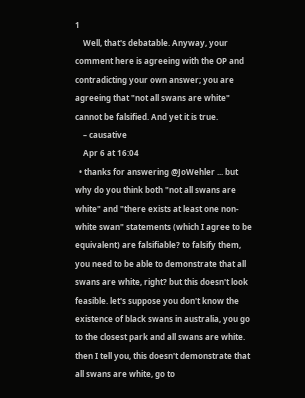1
    Well, that's debatable. Anyway, your comment here is agreeing with the OP and contradicting your own answer; you are agreeing that "not all swans are white" cannot be falsified. And yet it is true.
    – causative
    Apr 6 at 16:04
  • thanks for answering @JoWehler ... but why do you think both "not all swans are white" and "there exists at least one non-white swan" statements (which I agree to be equivalent) are falsifiable? to falsify them, you need to be able to demonstrate that all swans are white, right? but this doesn't look feasible. let's suppose you don't know the existence of black swans in australia, you go to the closest park and all swans are white. then I tell you, this doesn't demonstrate that all swans are white, go to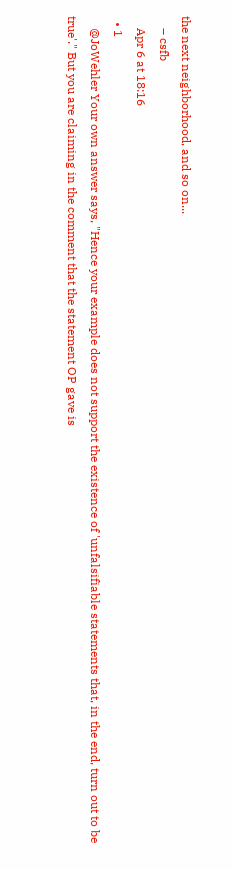the next neighborhood, and so on...
    – csfb
    Apr 6 at 18:16
  • 1
    @JoWehler Your own answer says, "Hence your example does not support the existence of 'unfalsifiable statements that, in the end, turn out to be true'." But you are claiming in the comment that the statement OP gave is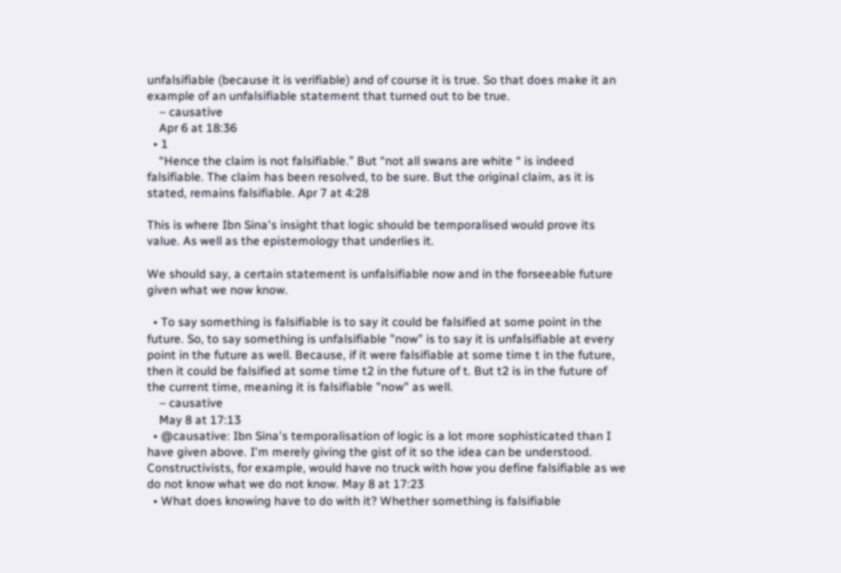unfalsifiable (because it is verifiable) and of course it is true. So that does make it an example of an unfalsifiable statement that turned out to be true.
    – causative
    Apr 6 at 18:36
  • 1
    “Hence the claim is not falsifiable.” But “not all swans are white “ is indeed falsifiable. The claim has been resolved, to be sure. But the original claim, as it is stated, remains falsifiable. Apr 7 at 4:28

This is where Ibn Sina's insight that logic should be temporalised would prove its value. As well as the epistemology that underlies it.

We should say, a certain statement is unfalsifiable now and in the forseeable future given what we now know.

  • To say something is falsifiable is to say it could be falsified at some point in the future. So, to say something is unfalsifiable "now" is to say it is unfalsifiable at every point in the future as well. Because, if it were falsifiable at some time t in the future, then it could be falsified at some time t2 in the future of t. But t2 is in the future of the current time, meaning it is falsifiable "now" as well.
    – causative
    May 8 at 17:13
  • @causative: Ibn Sina's temporalisation of logic is a lot more sophisticated than I have given above. I'm merely giving the gist of it so the idea can be understood. Constructivists, for example, would have no truck with how you define falsifiable as we do not know what we do not know. May 8 at 17:23
  • What does knowing have to do with it? Whether something is falsifiable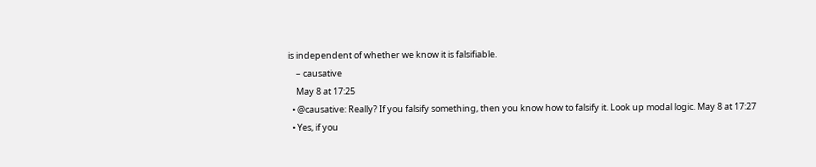is independent of whether we know it is falsifiable.
    – causative
    May 8 at 17:25
  • @causative: Really? If you falsify something, then you know how to falsify it. Look up modal logic. May 8 at 17:27
  • Yes, if you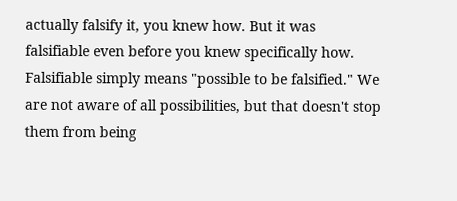actually falsify it, you knew how. But it was falsifiable even before you knew specifically how. Falsifiable simply means "possible to be falsified." We are not aware of all possibilities, but that doesn't stop them from being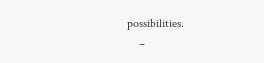possibilities.
    –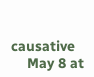causative
    May 8 at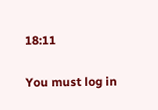18:11

You must log in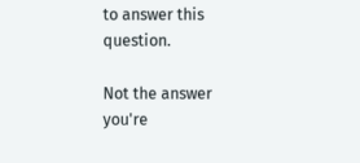to answer this question.

Not the answer you're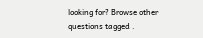looking for? Browse other questions tagged .